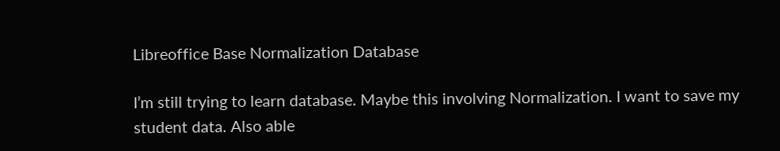Libreoffice Base Normalization Database

I’m still trying to learn database. Maybe this involving Normalization. I want to save my student data. Also able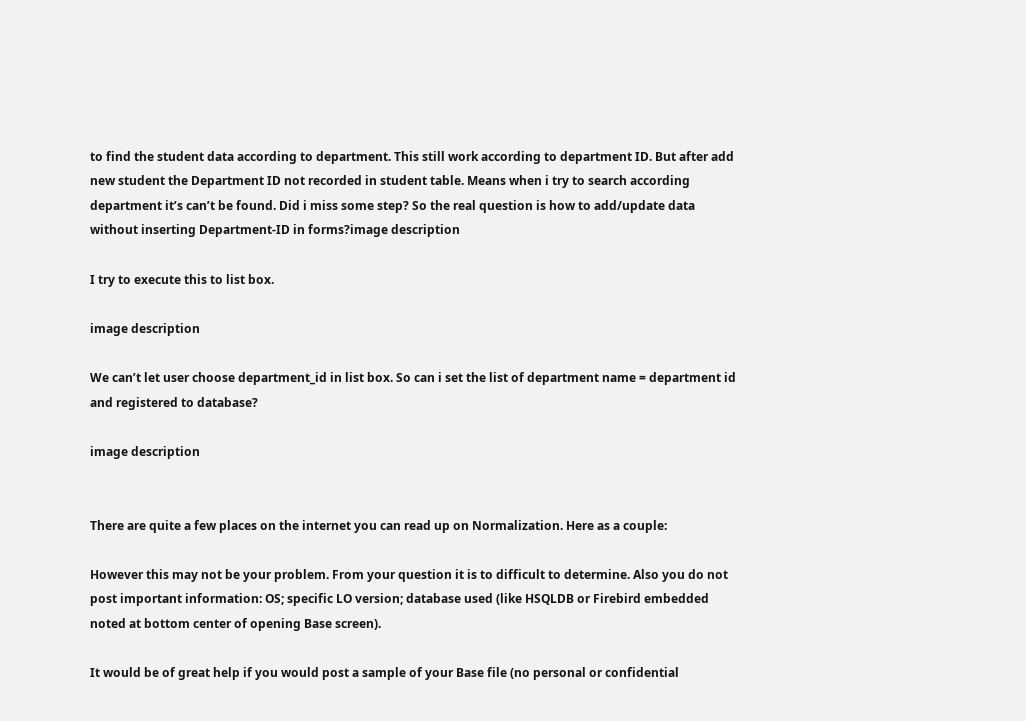to find the student data according to department. This still work according to department ID. But after add new student the Department ID not recorded in student table. Means when i try to search according department it’s can’t be found. Did i miss some step? So the real question is how to add/update data without inserting Department-ID in forms?image description

I try to execute this to list box.

image description

We can’t let user choose department_id in list box. So can i set the list of department name = department id and registered to database?

image description


There are quite a few places on the internet you can read up on Normalization. Here as a couple:

However this may not be your problem. From your question it is to difficult to determine. Also you do not post important information: OS; specific LO version; database used (like HSQLDB or Firebird embedded noted at bottom center of opening Base screen).

It would be of great help if you would post a sample of your Base file (no personal or confidential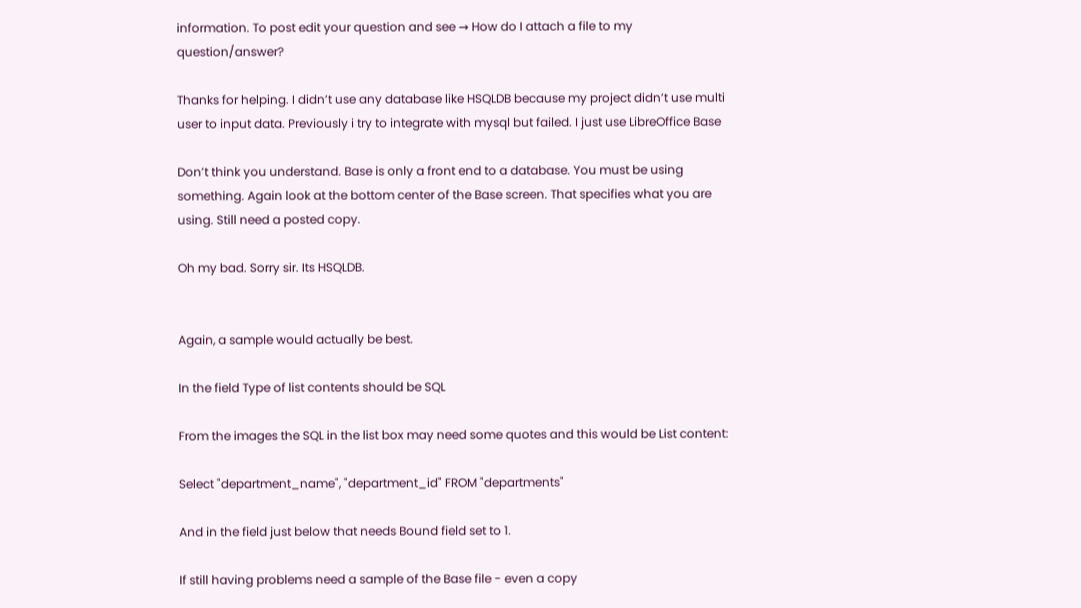information. To post edit your question and see → How do I attach a file to my question/answer?

Thanks for helping. I didn’t use any database like HSQLDB because my project didn’t use multi user to input data. Previously i try to integrate with mysql but failed. I just use LibreOffice Base

Don’t think you understand. Base is only a front end to a database. You must be using something. Again look at the bottom center of the Base screen. That specifies what you are using. Still need a posted copy.

Oh my bad. Sorry sir. Its HSQLDB.


Again, a sample would actually be best.

In the field Type of list contents should be SQL

From the images the SQL in the list box may need some quotes and this would be List content:

Select "department_name", "department_id" FROM "departments"

And in the field just below that needs Bound field set to 1.

If still having problems need a sample of the Base file - even a copy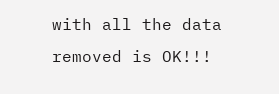with all the data removed is OK!!!